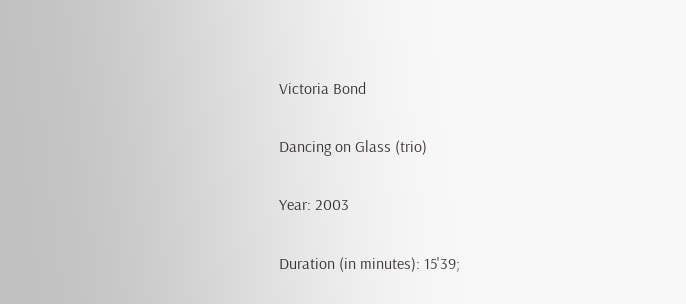Victoria Bond

Dancing on Glass (trio)

Year: 2003

Duration (in minutes): 15'39;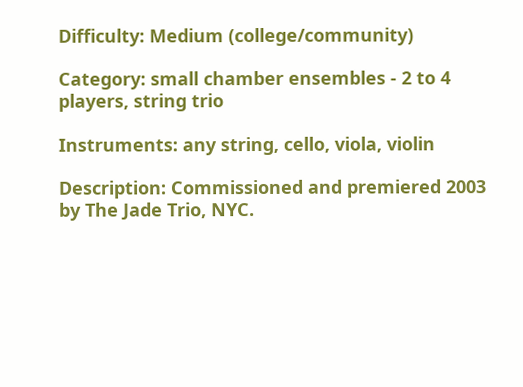Difficulty: Medium (college/community)

Category: small chamber ensembles - 2 to 4 players, string trio

Instruments: any string, cello, viola, violin

Description: Commissioned and premiered 2003 by The Jade Trio, NYC.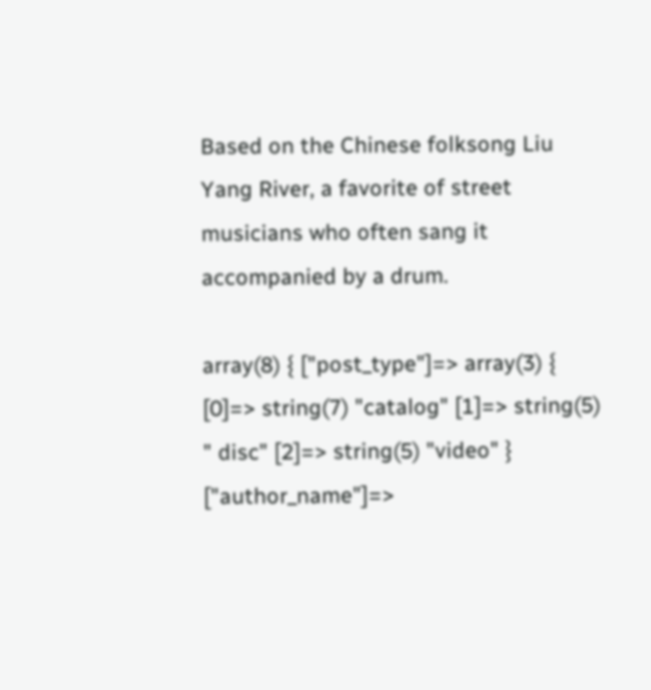Based on the Chinese folksong Liu Yang River, a favorite of street musicians who often sang it accompanied by a drum.

array(8) { ["post_type"]=> array(3) { [0]=> string(7) "catalog" [1]=> string(5) " disc" [2]=> string(5) "video" } ["author_name"]=>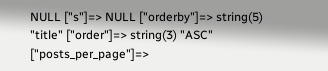NULL ["s"]=> NULL ["orderby"]=> string(5) "title" ["order"]=> string(3) "ASC" ["posts_per_page"]=>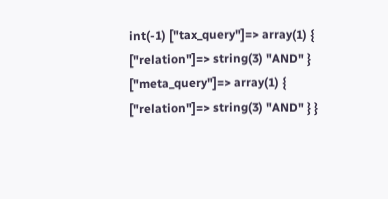int(-1) ["tax_query"]=> array(1) { ["relation"]=> string(3) "AND" } ["meta_query"]=> array(1) { ["relation"]=> string(3) "AND" } }